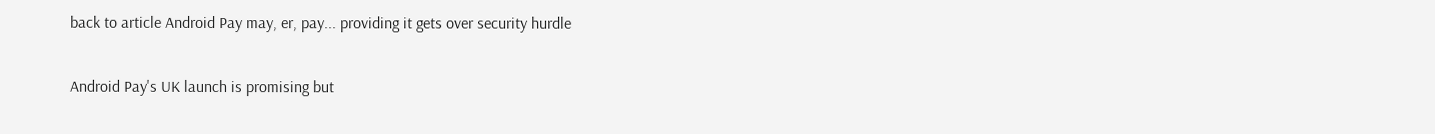back to article Android Pay may, er, pay... providing it gets over security hurdle

Android Pay's UK launch is promising but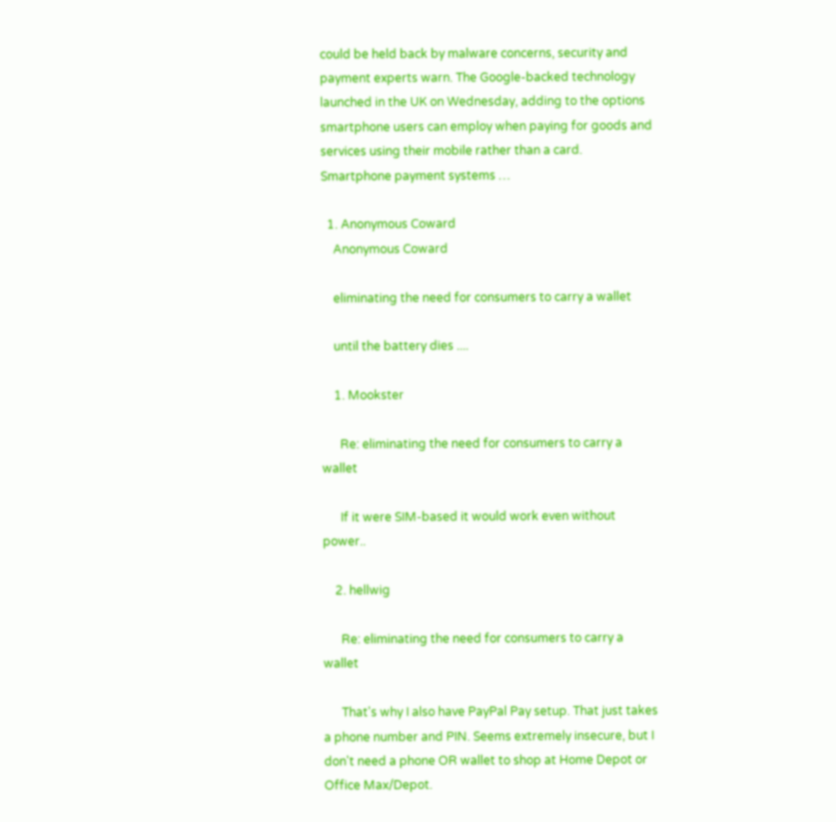could be held back by malware concerns, security and payment experts warn. The Google-backed technology launched in the UK on Wednesday, adding to the options smartphone users can employ when paying for goods and services using their mobile rather than a card. Smartphone payment systems …

  1. Anonymous Coward
    Anonymous Coward

    eliminating the need for consumers to carry a wallet

    until the battery dies ....

    1. Mookster

      Re: eliminating the need for consumers to carry a wallet

      If it were SIM-based it would work even without power..

    2. hellwig

      Re: eliminating the need for consumers to carry a wallet

      That's why I also have PayPal Pay setup. That just takes a phone number and PIN. Seems extremely insecure, but I don't need a phone OR wallet to shop at Home Depot or Office Max/Depot.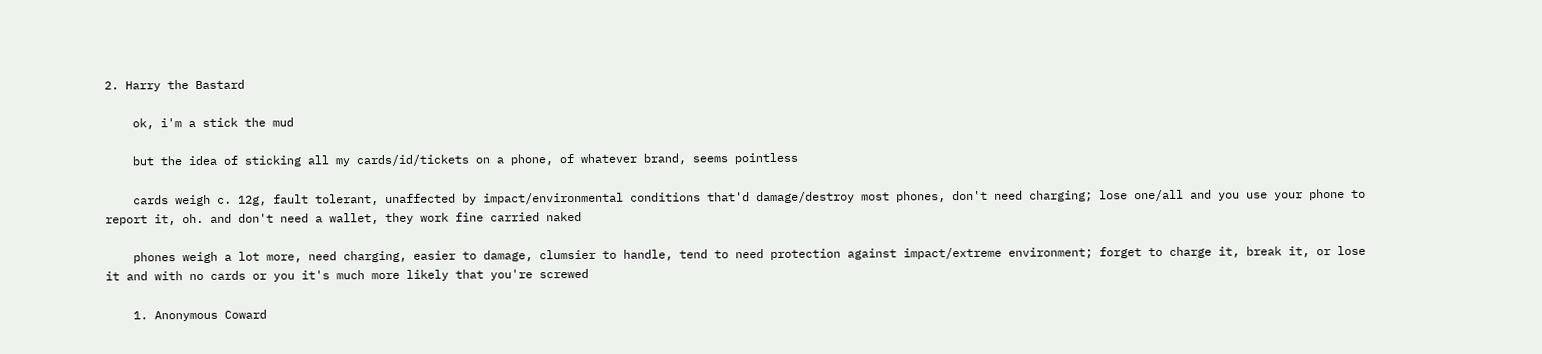2. Harry the Bastard

    ok, i'm a stick the mud

    but the idea of sticking all my cards/id/tickets on a phone, of whatever brand, seems pointless

    cards weigh c. 12g, fault tolerant, unaffected by impact/environmental conditions that'd damage/destroy most phones, don't need charging; lose one/all and you use your phone to report it, oh. and don't need a wallet, they work fine carried naked

    phones weigh a lot more, need charging, easier to damage, clumsier to handle, tend to need protection against impact/extreme environment; forget to charge it, break it, or lose it and with no cards or you it's much more likely that you're screwed

    1. Anonymous Coward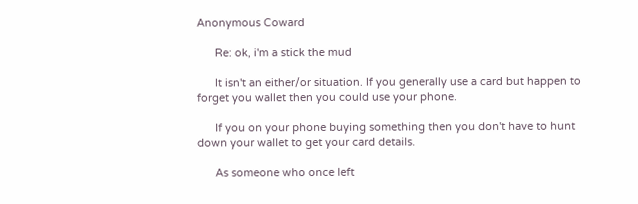Anonymous Coward

      Re: ok, i'm a stick the mud

      It isn't an either/or situation. If you generally use a card but happen to forget you wallet then you could use your phone.

      If you on your phone buying something then you don't have to hunt down your wallet to get your card details.

      As someone who once left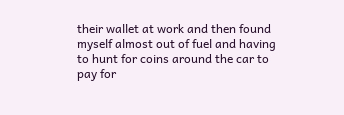their wallet at work and then found myself almost out of fuel and having to hunt for coins around the car to pay for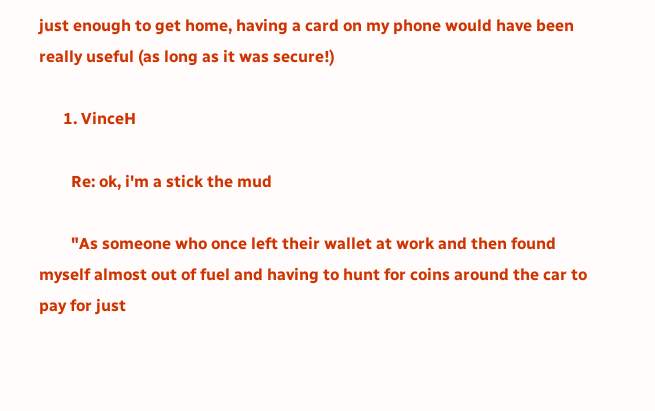just enough to get home, having a card on my phone would have been really useful (as long as it was secure!)

      1. VinceH

        Re: ok, i'm a stick the mud

        "As someone who once left their wallet at work and then found myself almost out of fuel and having to hunt for coins around the car to pay for just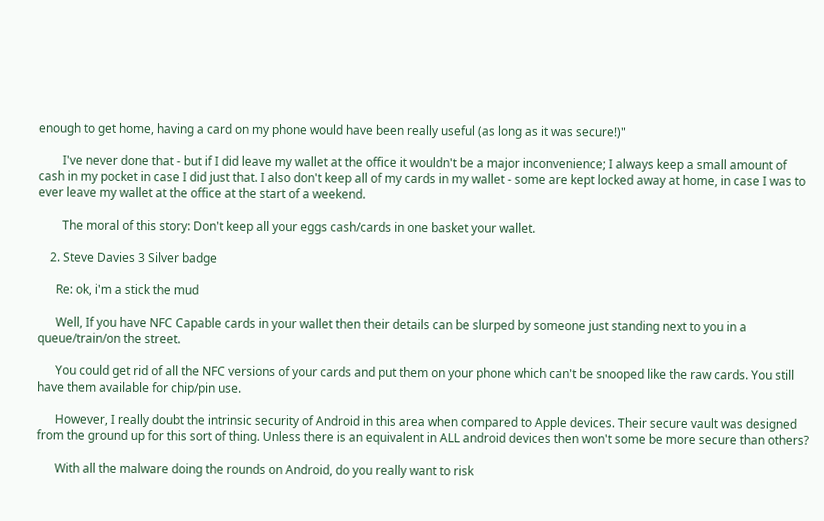enough to get home, having a card on my phone would have been really useful (as long as it was secure!)"

        I've never done that - but if I did leave my wallet at the office it wouldn't be a major inconvenience; I always keep a small amount of cash in my pocket in case I did just that. I also don't keep all of my cards in my wallet - some are kept locked away at home, in case I was to ever leave my wallet at the office at the start of a weekend.

        The moral of this story: Don't keep all your eggs cash/cards in one basket your wallet.

    2. Steve Davies 3 Silver badge

      Re: ok, i'm a stick the mud

      Well, If you have NFC Capable cards in your wallet then their details can be slurped by someone just standing next to you in a queue/train/on the street.

      You could get rid of all the NFC versions of your cards and put them on your phone which can't be snooped like the raw cards. You still have them available for chip/pin use.

      However, I really doubt the intrinsic security of Android in this area when compared to Apple devices. Their secure vault was designed from the ground up for this sort of thing. Unless there is an equivalent in ALL android devices then won't some be more secure than others?

      With all the malware doing the rounds on Android, do you really want to risk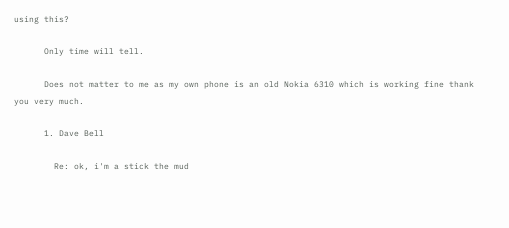using this?

      Only time will tell.

      Does not matter to me as my own phone is an old Nokia 6310 which is working fine thank you very much.

      1. Dave Bell

        Re: ok, i'm a stick the mud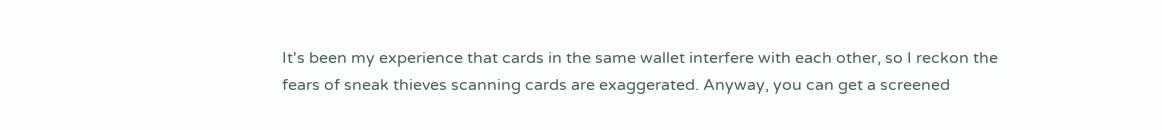It's been my experience that cards in the same wallet interfere with each other, so I reckon the fears of sneak thieves scanning cards are exaggerated. Anyway, you can get a screened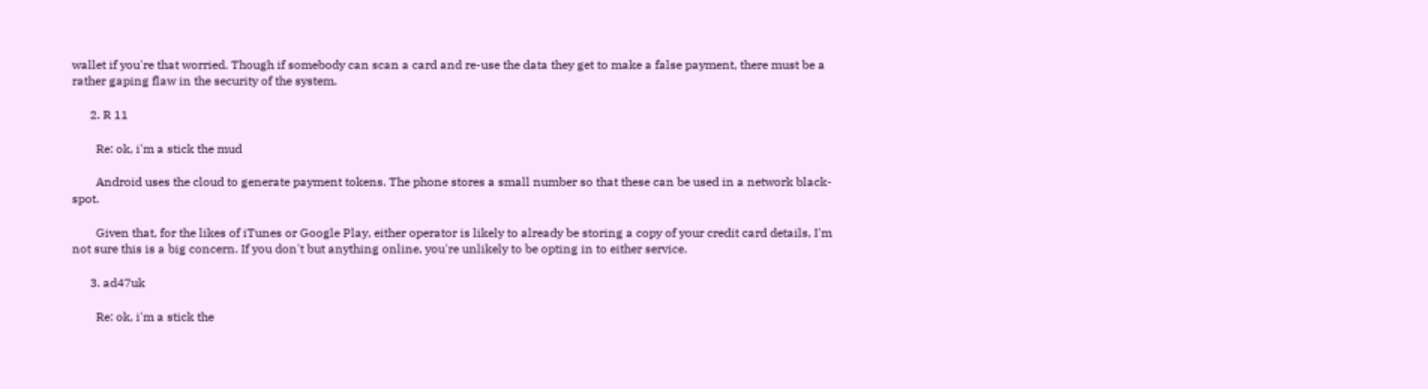wallet if you're that worried. Though if somebody can scan a card and re-use the data they get to make a false payment, there must be a rather gaping flaw in the security of the system.

      2. R 11

        Re: ok, i'm a stick the mud

        Android uses the cloud to generate payment tokens. The phone stores a small number so that these can be used in a network black-spot.

        Given that, for the likes of iTunes or Google Play, either operator is likely to already be storing a copy of your credit card details, I'm not sure this is a big concern. If you don't but anything online, you're unlikely to be opting in to either service.

      3. ad47uk

        Re: ok, i'm a stick the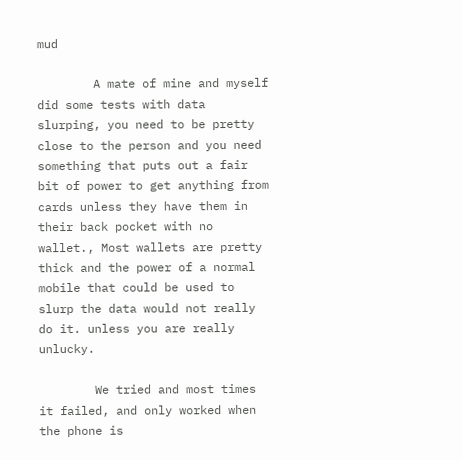mud

        A mate of mine and myself did some tests with data slurping, you need to be pretty close to the person and you need something that puts out a fair bit of power to get anything from cards unless they have them in their back pocket with no wallet., Most wallets are pretty thick and the power of a normal mobile that could be used to slurp the data would not really do it. unless you are really unlucky.

        We tried and most times it failed, and only worked when the phone is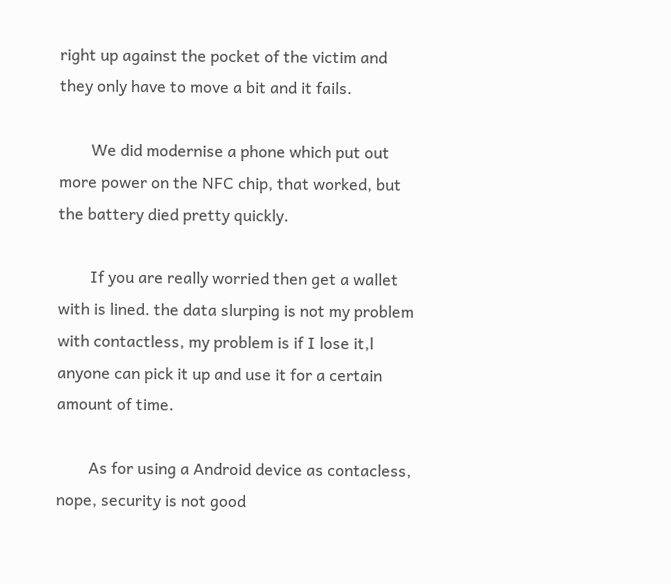right up against the pocket of the victim and they only have to move a bit and it fails.

        We did modernise a phone which put out more power on the NFC chip, that worked, but the battery died pretty quickly.

        If you are really worried then get a wallet with is lined. the data slurping is not my problem with contactless, my problem is if I lose it,l anyone can pick it up and use it for a certain amount of time.

        As for using a Android device as contacless, nope, security is not good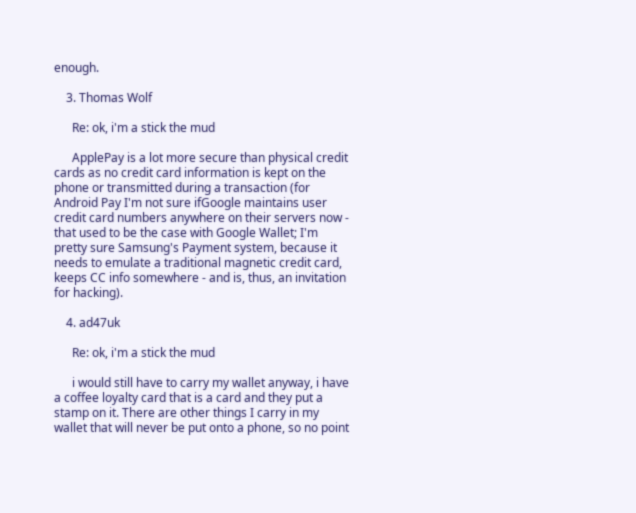enough.

    3. Thomas Wolf

      Re: ok, i'm a stick the mud

      ApplePay is a lot more secure than physical credit cards as no credit card information is kept on the phone or transmitted during a transaction (for Android Pay I'm not sure ifGoogle maintains user credit card numbers anywhere on their servers now - that used to be the case with Google Wallet; I'm pretty sure Samsung's Payment system, because it needs to emulate a traditional magnetic credit card, keeps CC info somewhere - and is, thus, an invitation for hacking).

    4. ad47uk

      Re: ok, i'm a stick the mud

      i would still have to carry my wallet anyway, i have a coffee loyalty card that is a card and they put a stamp on it. There are other things I carry in my wallet that will never be put onto a phone, so no point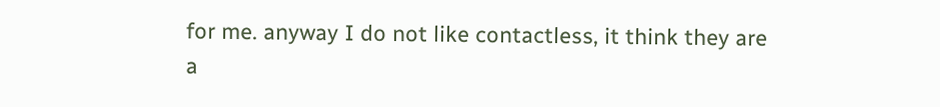for me. anyway I do not like contactless, it think they are a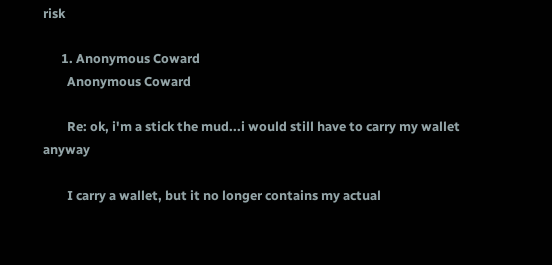risk

      1. Anonymous Coward
        Anonymous Coward

        Re: ok, i'm a stick the mud...i would still have to carry my wallet anyway

        I carry a wallet, but it no longer contains my actual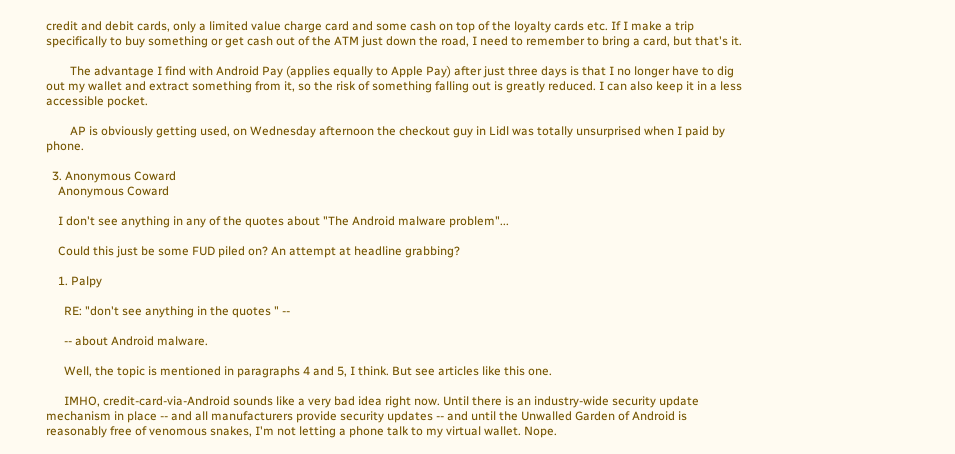credit and debit cards, only a limited value charge card and some cash on top of the loyalty cards etc. If I make a trip specifically to buy something or get cash out of the ATM just down the road, I need to remember to bring a card, but that's it.

        The advantage I find with Android Pay (applies equally to Apple Pay) after just three days is that I no longer have to dig out my wallet and extract something from it, so the risk of something falling out is greatly reduced. I can also keep it in a less accessible pocket.

        AP is obviously getting used, on Wednesday afternoon the checkout guy in Lidl was totally unsurprised when I paid by phone.

  3. Anonymous Coward
    Anonymous Coward

    I don't see anything in any of the quotes about "The Android malware problem"...

    Could this just be some FUD piled on? An attempt at headline grabbing?

    1. Palpy

      RE: "don't see anything in the quotes " --

      -- about Android malware.

      Well, the topic is mentioned in paragraphs 4 and 5, I think. But see articles like this one.

      IMHO, credit-card-via-Android sounds like a very bad idea right now. Until there is an industry-wide security update mechanism in place -- and all manufacturers provide security updates -- and until the Unwalled Garden of Android is reasonably free of venomous snakes, I'm not letting a phone talk to my virtual wallet. Nope.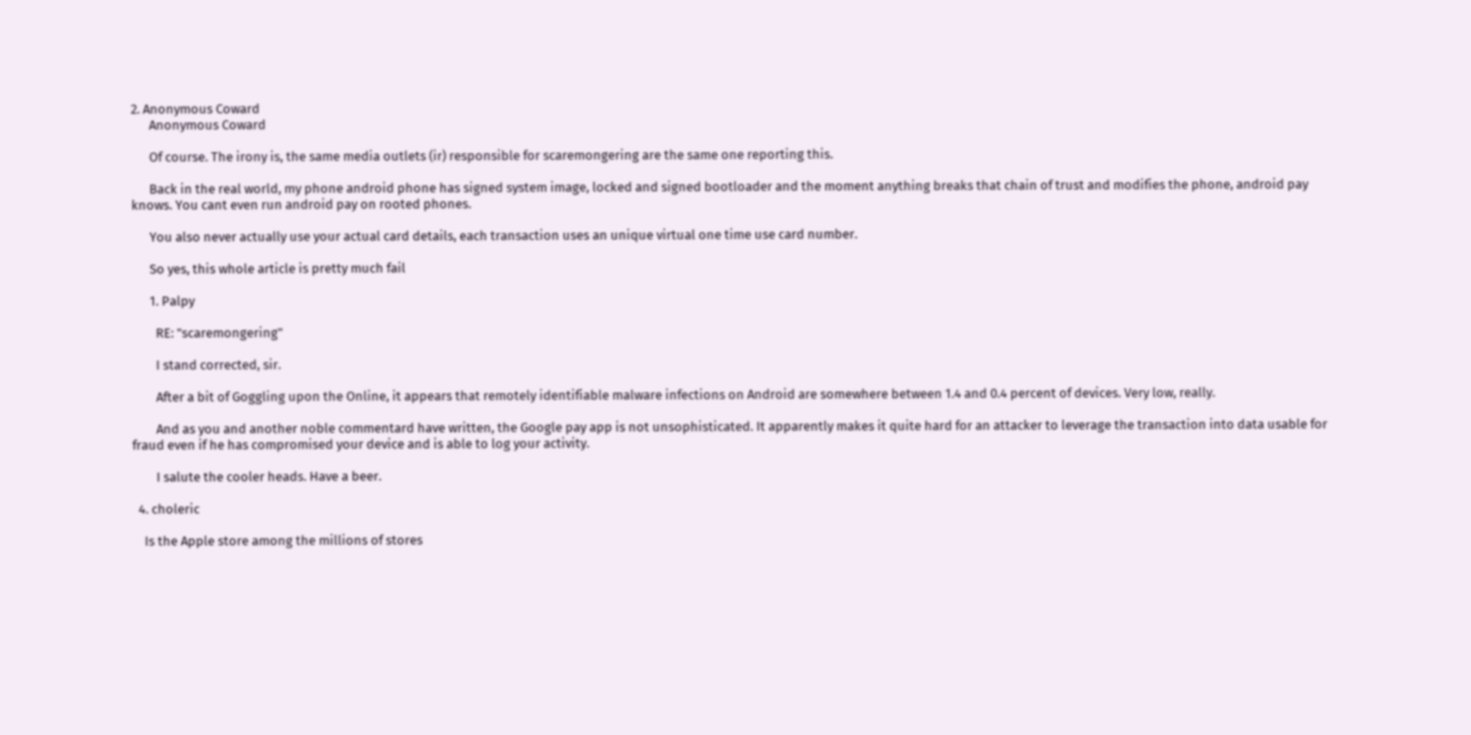2. Anonymous Coward
      Anonymous Coward

      Of course. The irony is, the same media outlets (ir) responsible for scaremongering are the same one reporting this.

      Back in the real world, my phone android phone has signed system image, locked and signed bootloader and the moment anything breaks that chain of trust and modifies the phone, android pay knows. You cant even run android pay on rooted phones.

      You also never actually use your actual card details, each transaction uses an unique virtual one time use card number.

      So yes, this whole article is pretty much fail

      1. Palpy

        RE: "scaremongering"

        I stand corrected, sir.

        After a bit of Goggling upon the Online, it appears that remotely identifiable malware infections on Android are somewhere between 1.4 and 0.4 percent of devices. Very low, really.

        And as you and another noble commentard have written, the Google pay app is not unsophisticated. It apparently makes it quite hard for an attacker to leverage the transaction into data usable for fraud even if he has compromised your device and is able to log your activity.

        I salute the cooler heads. Have a beer.

  4. choleric

    Is the Apple store among the millions of stores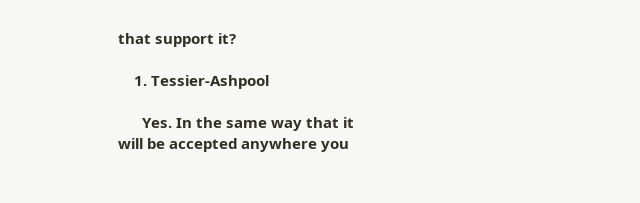that support it?

    1. Tessier-Ashpool

      Yes. In the same way that it will be accepted anywhere you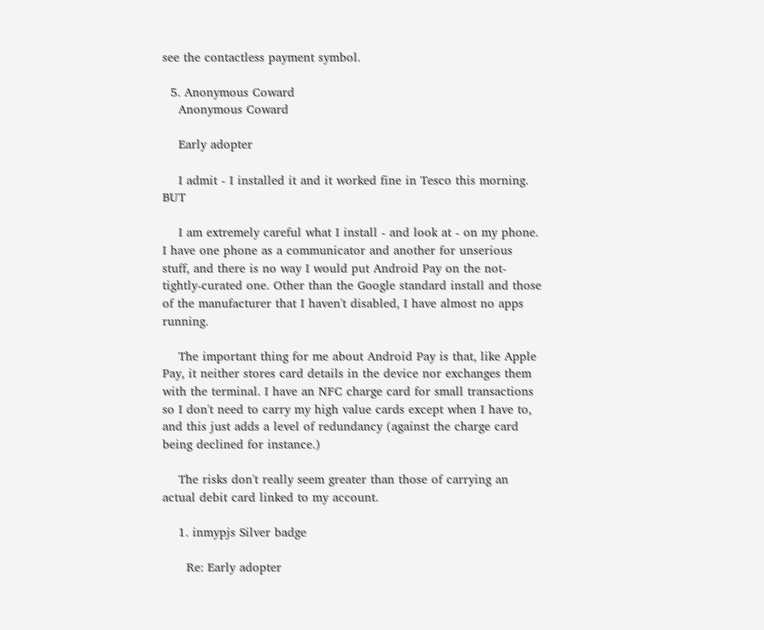see the contactless payment symbol.

  5. Anonymous Coward
    Anonymous Coward

    Early adopter

    I admit - I installed it and it worked fine in Tesco this morning. BUT

    I am extremely careful what I install - and look at - on my phone. I have one phone as a communicator and another for unserious stuff, and there is no way I would put Android Pay on the not-tightly-curated one. Other than the Google standard install and those of the manufacturer that I haven't disabled, I have almost no apps running.

    The important thing for me about Android Pay is that, like Apple Pay, it neither stores card details in the device nor exchanges them with the terminal. I have an NFC charge card for small transactions so I don't need to carry my high value cards except when I have to, and this just adds a level of redundancy (against the charge card being declined for instance.)

    The risks don't really seem greater than those of carrying an actual debit card linked to my account.

    1. inmypjs Silver badge

      Re: Early adopter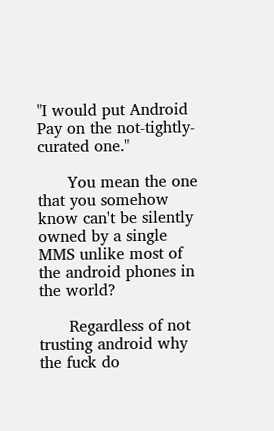"I would put Android Pay on the not-tightly-curated one."

      You mean the one that you somehow know can't be silently owned by a single MMS unlike most of the android phones in the world?

      Regardless of not trusting android why the fuck do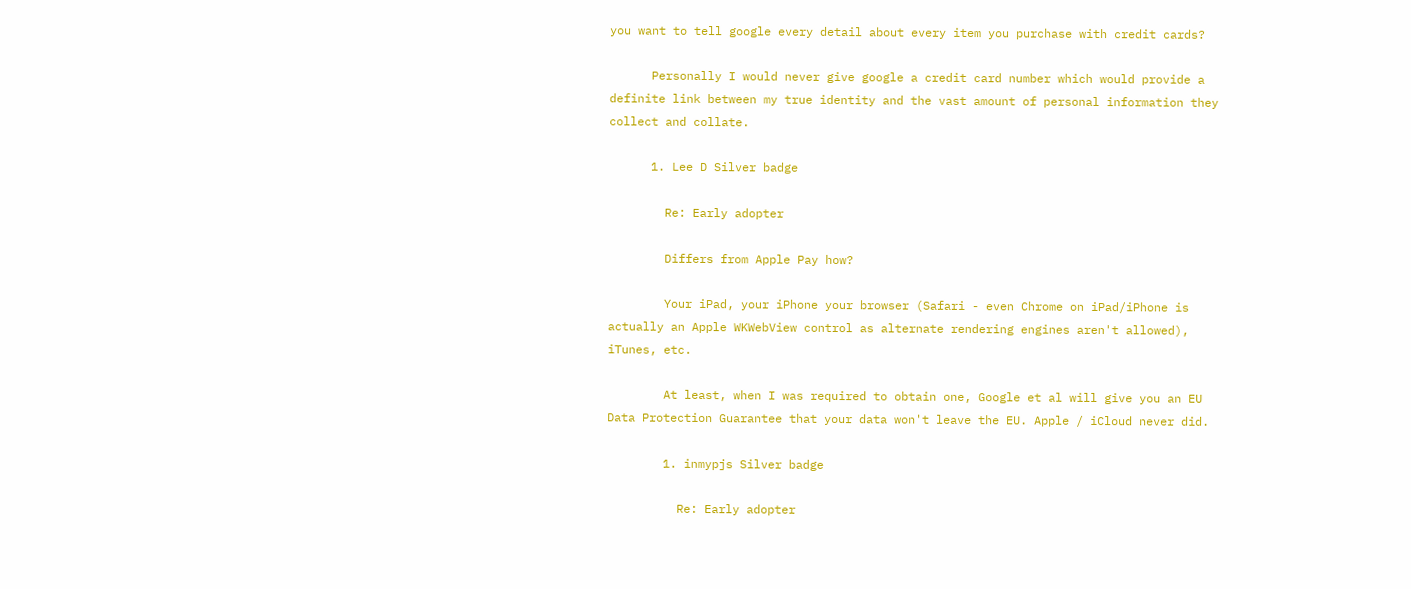you want to tell google every detail about every item you purchase with credit cards?

      Personally I would never give google a credit card number which would provide a definite link between my true identity and the vast amount of personal information they collect and collate.

      1. Lee D Silver badge

        Re: Early adopter

        Differs from Apple Pay how?

        Your iPad, your iPhone your browser (Safari - even Chrome on iPad/iPhone is actually an Apple WKWebView control as alternate rendering engines aren't allowed), iTunes, etc.

        At least, when I was required to obtain one, Google et al will give you an EU Data Protection Guarantee that your data won't leave the EU. Apple / iCloud never did.

        1. inmypjs Silver badge

          Re: Early adopter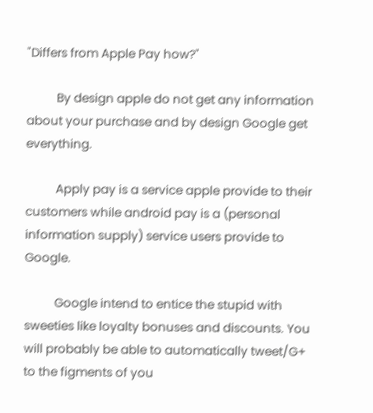"Differs from Apple Pay how?"

          By design apple do not get any information about your purchase and by design Google get everything.

          Apply pay is a service apple provide to their customers while android pay is a (personal information supply) service users provide to Google.

          Google intend to entice the stupid with sweeties like loyalty bonuses and discounts. You will probably be able to automatically tweet/G+ to the figments of you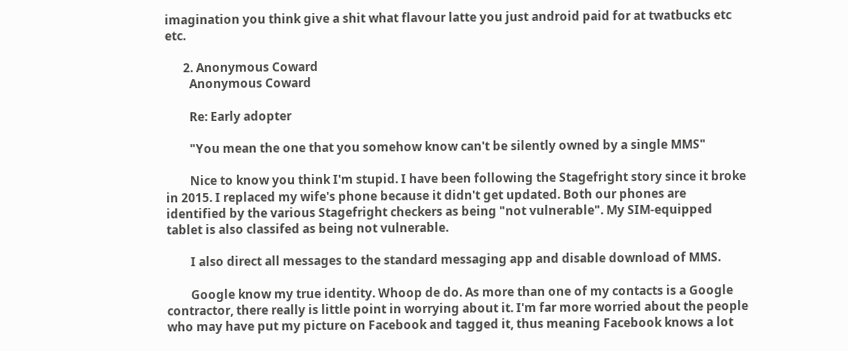imagination you think give a shit what flavour latte you just android paid for at twatbucks etc etc.

      2. Anonymous Coward
        Anonymous Coward

        Re: Early adopter

        "You mean the one that you somehow know can't be silently owned by a single MMS"

        Nice to know you think I'm stupid. I have been following the Stagefright story since it broke in 2015. I replaced my wife's phone because it didn't get updated. Both our phones are identified by the various Stagefright checkers as being "not vulnerable". My SIM-equipped tablet is also classifed as being not vulnerable.

        I also direct all messages to the standard messaging app and disable download of MMS.

        Google know my true identity. Whoop de do. As more than one of my contacts is a Google contractor, there really is little point in worrying about it. I'm far more worried about the people who may have put my picture on Facebook and tagged it, thus meaning Facebook knows a lot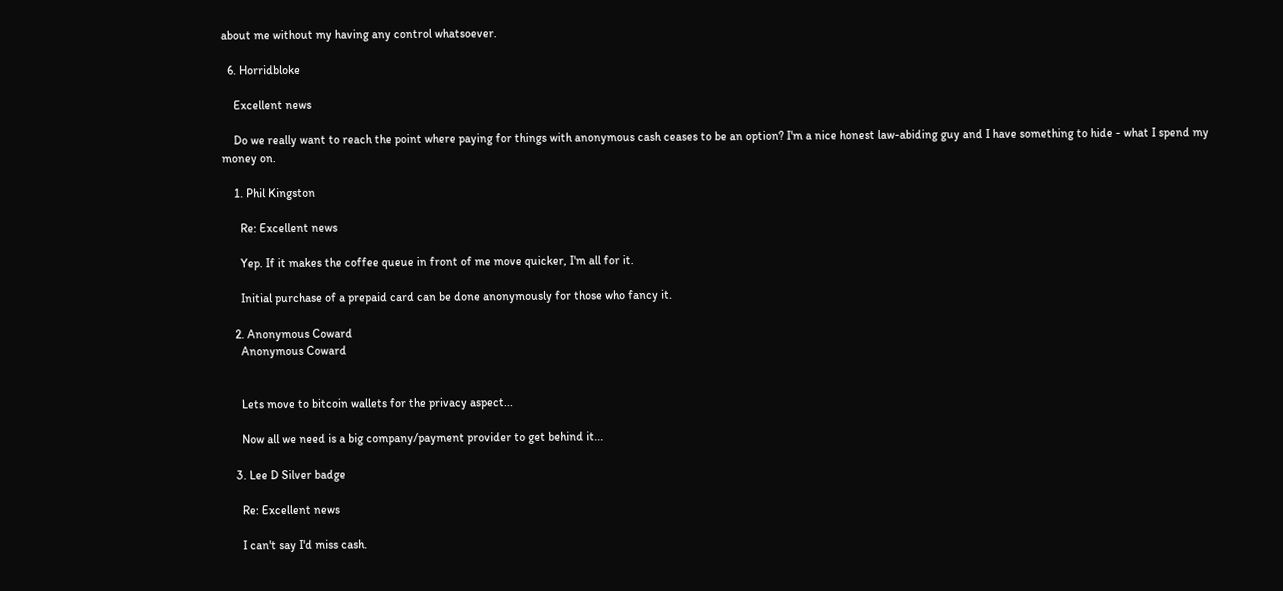about me without my having any control whatsoever.

  6. Horridbloke

    Excellent news

    Do we really want to reach the point where paying for things with anonymous cash ceases to be an option? I'm a nice honest law-abiding guy and I have something to hide - what I spend my money on.

    1. Phil Kingston

      Re: Excellent news

      Yep. If it makes the coffee queue in front of me move quicker, I'm all for it.

      Initial purchase of a prepaid card can be done anonymously for those who fancy it.

    2. Anonymous Coward
      Anonymous Coward


      Lets move to bitcoin wallets for the privacy aspect...

      Now all we need is a big company/payment provider to get behind it...

    3. Lee D Silver badge

      Re: Excellent news

      I can't say I'd miss cash.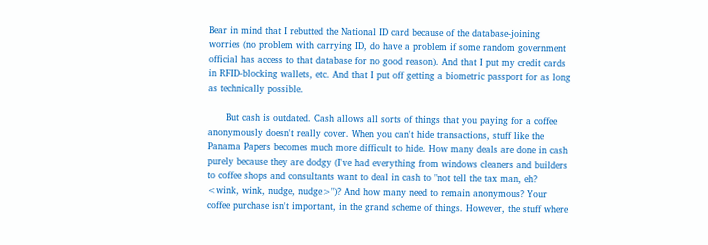Bear in mind that I rebutted the National ID card because of the database-joining worries (no problem with carrying ID, do have a problem if some random government official has access to that database for no good reason). And that I put my credit cards in RFID-blocking wallets, etc. And that I put off getting a biometric passport for as long as technically possible.

      But cash is outdated. Cash allows all sorts of things that you paying for a coffee anonymously doesn't really cover. When you can't hide transactions, stuff like the Panama Papers becomes much more difficult to hide. How many deals are done in cash purely because they are dodgy (I've had everything from windows cleaners and builders to coffee shops and consultants want to deal in cash to "not tell the tax man, eh? <wink, wink, nudge, nudge>")? And how many need to remain anonymous? Your coffee purchase isn't important, in the grand scheme of things. However, the stuff where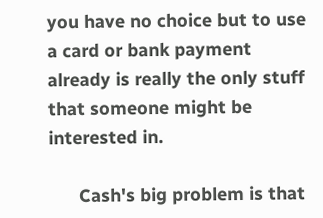you have no choice but to use a card or bank payment already is really the only stuff that someone might be interested in.

      Cash's big problem is that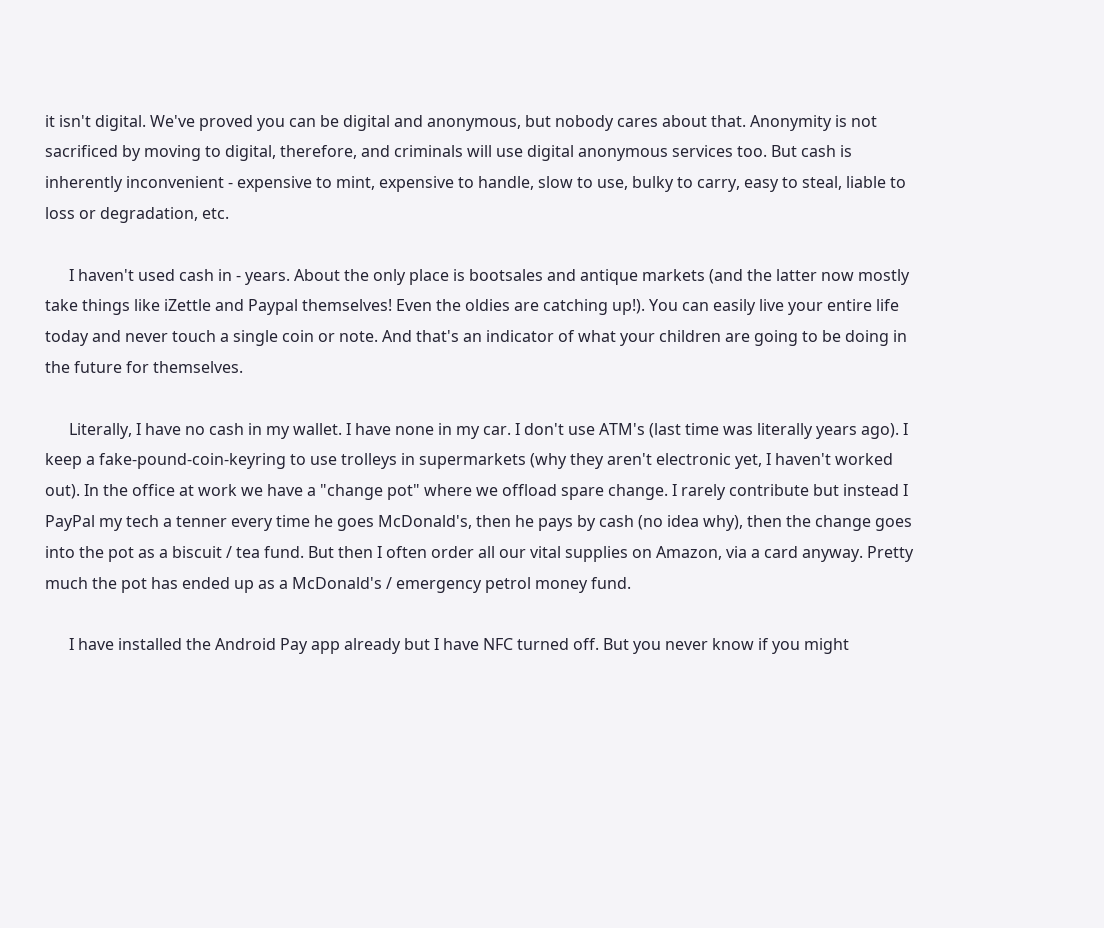it isn't digital. We've proved you can be digital and anonymous, but nobody cares about that. Anonymity is not sacrificed by moving to digital, therefore, and criminals will use digital anonymous services too. But cash is inherently inconvenient - expensive to mint, expensive to handle, slow to use, bulky to carry, easy to steal, liable to loss or degradation, etc.

      I haven't used cash in - years. About the only place is bootsales and antique markets (and the latter now mostly take things like iZettle and Paypal themselves! Even the oldies are catching up!). You can easily live your entire life today and never touch a single coin or note. And that's an indicator of what your children are going to be doing in the future for themselves.

      Literally, I have no cash in my wallet. I have none in my car. I don't use ATM's (last time was literally years ago). I keep a fake-pound-coin-keyring to use trolleys in supermarkets (why they aren't electronic yet, I haven't worked out). In the office at work we have a "change pot" where we offload spare change. I rarely contribute but instead I PayPal my tech a tenner every time he goes McDonald's, then he pays by cash (no idea why), then the change goes into the pot as a biscuit / tea fund. But then I often order all our vital supplies on Amazon, via a card anyway. Pretty much the pot has ended up as a McDonald's / emergency petrol money fund.

      I have installed the Android Pay app already but I have NFC turned off. But you never know if you might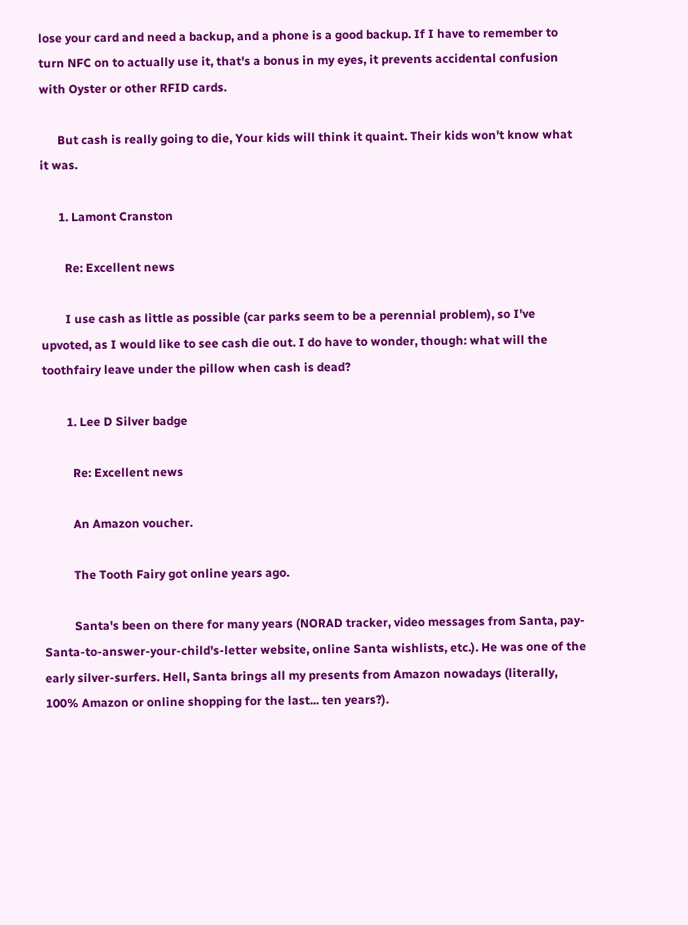lose your card and need a backup, and a phone is a good backup. If I have to remember to turn NFC on to actually use it, that's a bonus in my eyes, it prevents accidental confusion with Oyster or other RFID cards.

      But cash is really going to die, Your kids will think it quaint. Their kids won't know what it was.

      1. Lamont Cranston

        Re: Excellent news

        I use cash as little as possible (car parks seem to be a perennial problem), so I've upvoted, as I would like to see cash die out. I do have to wonder, though: what will the toothfairy leave under the pillow when cash is dead?

        1. Lee D Silver badge

          Re: Excellent news

          An Amazon voucher.

          The Tooth Fairy got online years ago.

          Santa's been on there for many years (NORAD tracker, video messages from Santa, pay-Santa-to-answer-your-child's-letter website, online Santa wishlists, etc.). He was one of the early silver-surfers. Hell, Santa brings all my presents from Amazon nowadays (literally, 100% Amazon or online shopping for the last... ten years?).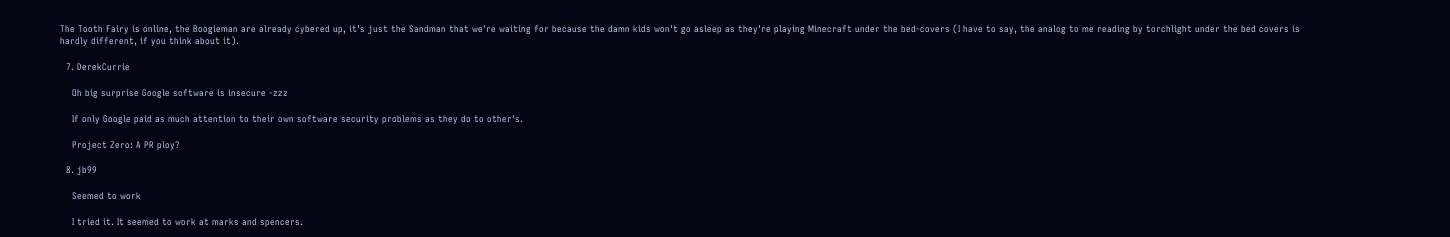The Tooth Fairy is online, the Boogieman are already cybered up, it's just the Sandman that we're waiting for because the damn kids won't go asleep as they're playing Minecraft under the bed-covers (I have to say, the analog to me reading by torchlight under the bed covers is hardly different, if you think about it).

  7. DerekCurrie

    Oh big surprise Google software is insecure -zzz

    If only Google paid as much attention to their own software security problems as they do to other's.

    Project Zero: A PR ploy?

  8. jb99

    Seemed to work

    I tried it. It seemed to work at marks and spencers.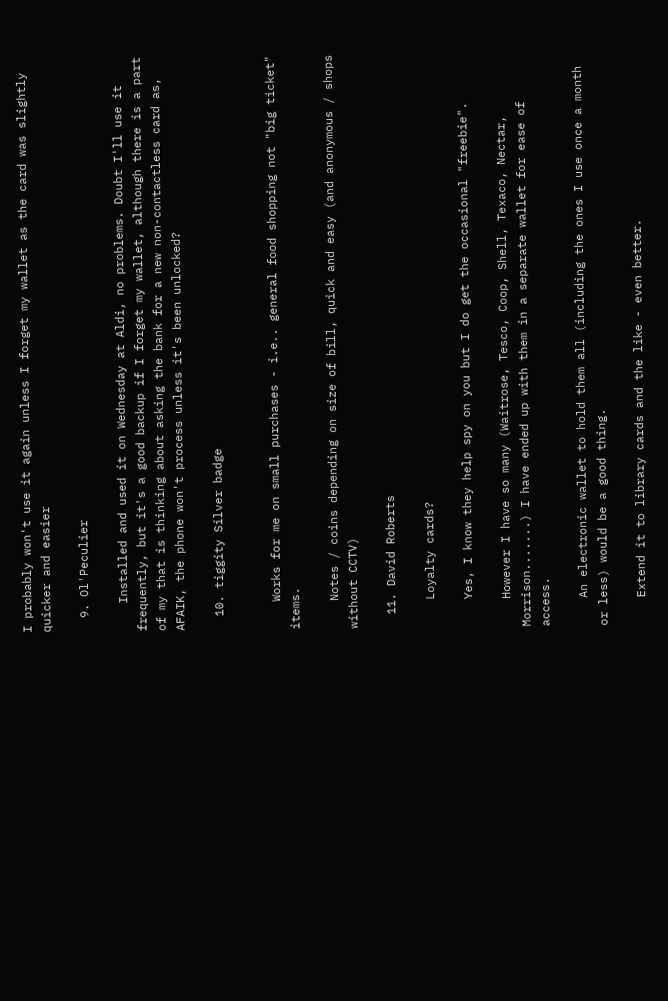I probably won't use it again unless I forget my wallet as the card was slightly quicker and easier

  9. Ol'Peculier

    Installed and used it on Wednesday at Aldi, no problems. Doubt I'll use it frequently, but it's a good backup if I forget my wallet, although there is a part of my that is thinking about asking the bank for a new non-contactless card as, AFAIK, the phone won't process unless it's been unlocked?

  10. tiggity Silver badge


    Works for me on small purchases - i.e.. general food shopping not "big ticket" items.

    Notes / coins depending on size of bill, quick and easy (and anonymous / shops without CCTV)

  11. David Roberts

    Loyalty cards?

    Yes, I know they help spy on you but I do get the occasional "freebie".

    However I have so many (Waitrose, Tesco, Coop, Shell, Texaco, Nectar, Morrison.......) I have ended up with them in a separate wallet for ease of access.

    An electronic wallet to hold them all (including the ones I use once a month or less) would be a good thing.

    Extend it to library cards and the like - even better.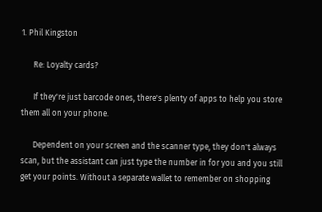1. Phil Kingston

      Re: Loyalty cards?

      If they're just barcode ones, there's plenty of apps to help you store them all on your phone.

      Dependent on your screen and the scanner type, they don't always scan, but the assistant can just type the number in for you and you still get your points. Without a separate wallet to remember on shopping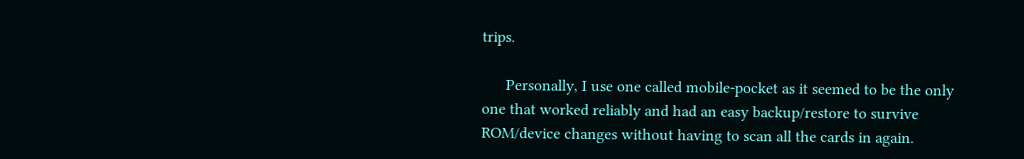trips.

      Personally, I use one called mobile-pocket as it seemed to be the only one that worked reliably and had an easy backup/restore to survive ROM/device changes without having to scan all the cards in again.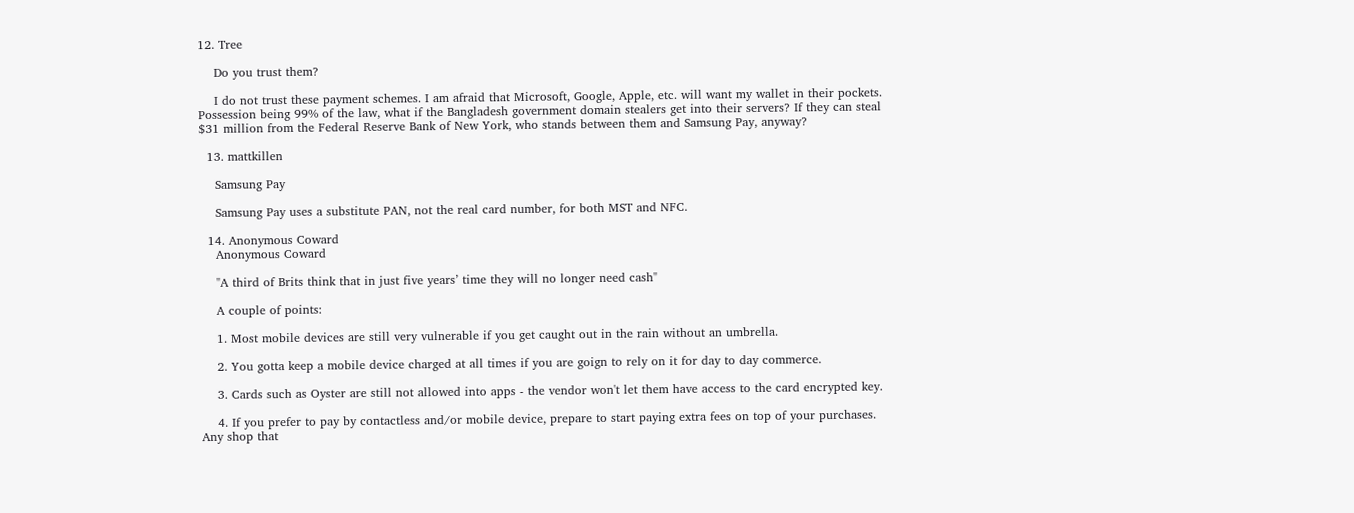12. Tree

    Do you trust them?

    I do not trust these payment schemes. I am afraid that Microsoft, Google, Apple, etc. will want my wallet in their pockets. Possession being 99% of the law, what if the Bangladesh government domain stealers get into their servers? If they can steal $31 million from the Federal Reserve Bank of New York, who stands between them and Samsung Pay, anyway?

  13. mattkillen

    Samsung Pay

    Samsung Pay uses a substitute PAN, not the real card number, for both MST and NFC.

  14. Anonymous Coward
    Anonymous Coward

    "A third of Brits think that in just five years’ time they will no longer need cash"

    A couple of points:

    1. Most mobile devices are still very vulnerable if you get caught out in the rain without an umbrella.

    2. You gotta keep a mobile device charged at all times if you are goign to rely on it for day to day commerce.

    3. Cards such as Oyster are still not allowed into apps - the vendor won't let them have access to the card encrypted key.

    4. If you prefer to pay by contactless and/or mobile device, prepare to start paying extra fees on top of your purchases. Any shop that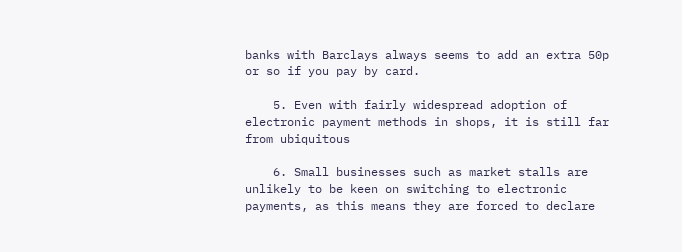banks with Barclays always seems to add an extra 50p or so if you pay by card.

    5. Even with fairly widespread adoption of electronic payment methods in shops, it is still far from ubiquitous

    6. Small businesses such as market stalls are unlikely to be keen on switching to electronic payments, as this means they are forced to declare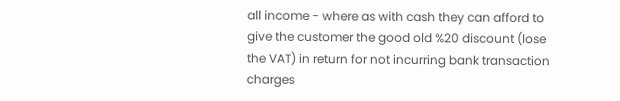all income - where as with cash they can afford to give the customer the good old %20 discount (lose the VAT) in return for not incurring bank transaction charges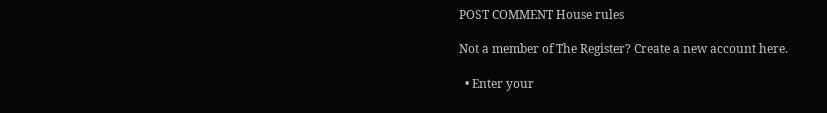POST COMMENT House rules

Not a member of The Register? Create a new account here.

  • Enter your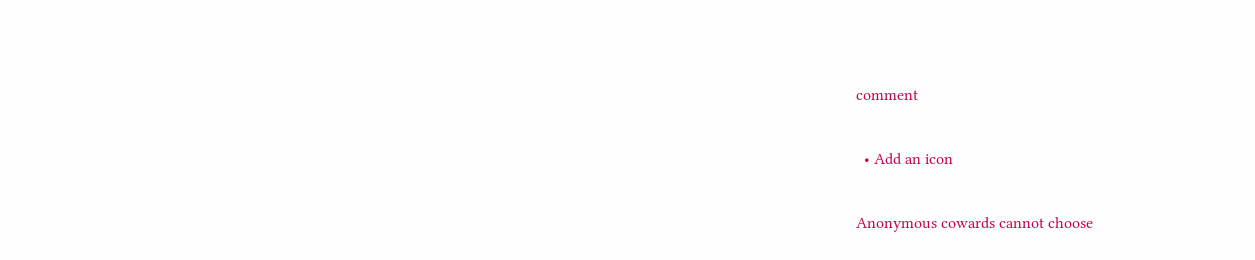comment

  • Add an icon

Anonymous cowards cannot choose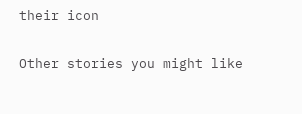their icon

Other stories you might like